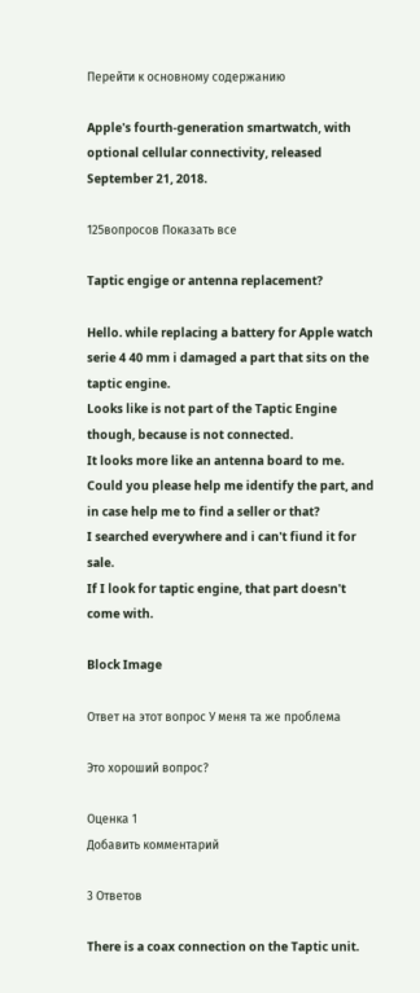Перейти к основному содержанию

Apple's fourth-generation smartwatch, with optional cellular connectivity, released September 21, 2018.

125вопросов Показать все

Taptic engige or antenna replacement?

Hello. while replacing a battery for Apple watch serie 4 40 mm i damaged a part that sits on the taptic engine.
Looks like is not part of the Taptic Engine though, because is not connected.
It looks more like an antenna board to me. Could you please help me identify the part, and in case help me to find a seller or that?
I searched everywhere and i can't fiund it for sale.
If I look for taptic engine, that part doesn't come with.

Block Image

Ответ на этот вопрос У меня та же проблема

Это хороший вопрос?

Оценка 1
Добавить комментарий

3 Ответов

There is a coax connection on the Taptic unit.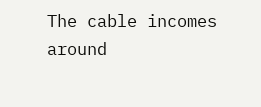The cable incomes around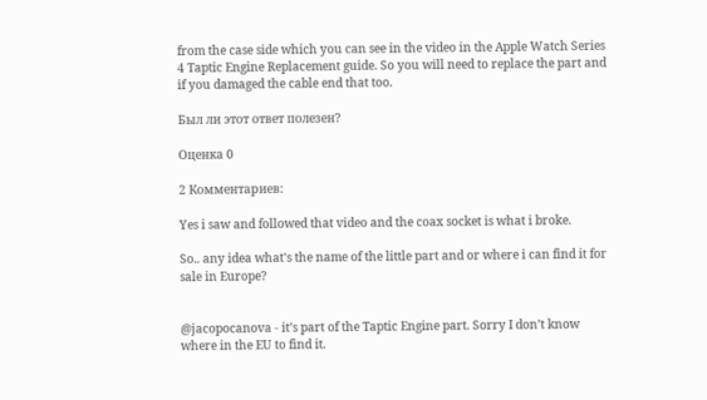from the case side which you can see in the video in the Apple Watch Series 4 Taptic Engine Replacement guide. So you will need to replace the part and if you damaged the cable end that too.

Был ли этот ответ полезен?

Оценка 0

2 Комментариев:

Yes i saw and followed that video and the coax socket is what i broke.

So.. any idea what's the name of the little part and or where i can find it for sale in Europe?


@jacopocanova - it’s part of the Taptic Engine part. Sorry I don’t know where in the EU to find it.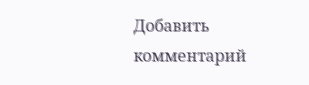Добавить комментарий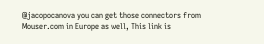@jacopocanova you can get those connectors from Mouser.com in Europe as well, This link is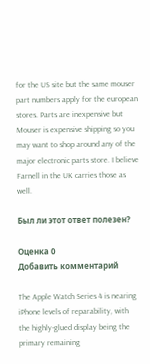for the US site but the same mouser part numbers apply for the european stores. Parts are inexpensive but Mouser is expensive shipping so you may want to shop around any of the major electronic parts store. I believe Farnell in the UK carries those as well.

Был ли этот ответ полезен?

Оценка 0
Добавить комментарий

The Apple Watch Series 4 is nearing iPhone levels of reparability, with the highly-glued display being the primary remaining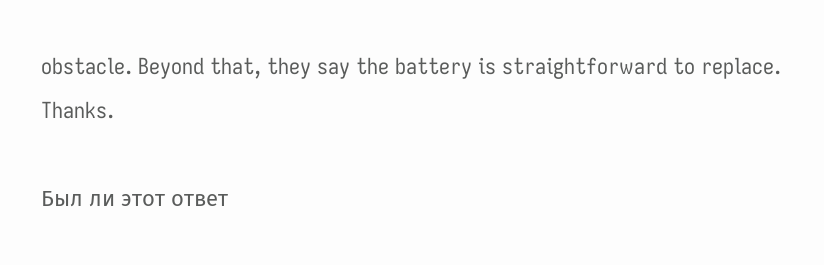obstacle. Beyond that, they say the battery is straightforward to replace. Thanks.

Был ли этот ответ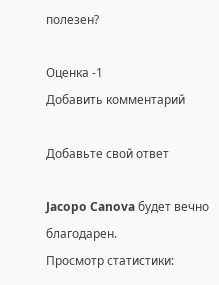полезен?

Оценка -1
Добавить комментарий

Добавьте свой ответ

Jacopo Canova будет вечно благодарен.
Просмотр статистики: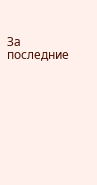За последние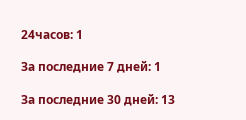24часов: 1

За последние 7 дней: 1

За последние 30 дней: 13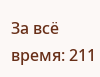За всё время: 211